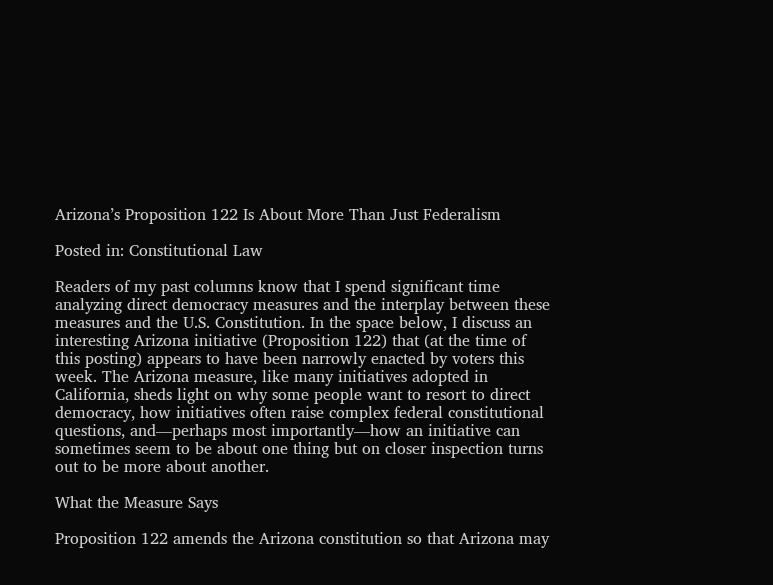Arizona’s Proposition 122 Is About More Than Just Federalism

Posted in: Constitutional Law

Readers of my past columns know that I spend significant time analyzing direct democracy measures and the interplay between these measures and the U.S. Constitution. In the space below, I discuss an interesting Arizona initiative (Proposition 122) that (at the time of this posting) appears to have been narrowly enacted by voters this week. The Arizona measure, like many initiatives adopted in California, sheds light on why some people want to resort to direct democracy, how initiatives often raise complex federal constitutional questions, and—perhaps most importantly—how an initiative can sometimes seem to be about one thing but on closer inspection turns out to be more about another.

What the Measure Says

Proposition 122 amends the Arizona constitution so that Arizona may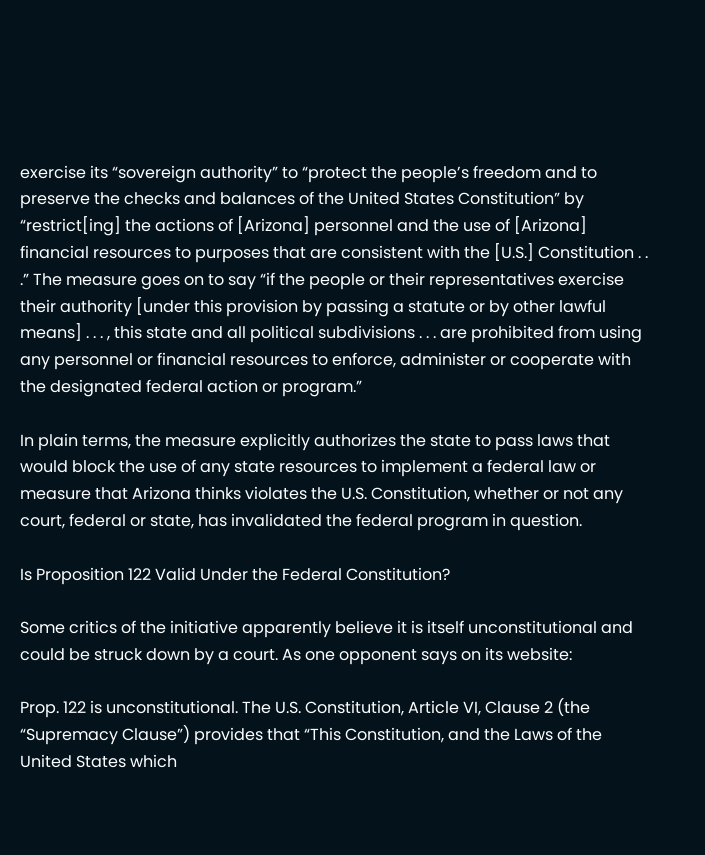exercise its “sovereign authority” to “protect the people’s freedom and to preserve the checks and balances of the United States Constitution” by “restrict[ing] the actions of [Arizona] personnel and the use of [Arizona] financial resources to purposes that are consistent with the [U.S.] Constitution . . .” The measure goes on to say “if the people or their representatives exercise their authority [under this provision by passing a statute or by other lawful means] . . . , this state and all political subdivisions . . . are prohibited from using any personnel or financial resources to enforce, administer or cooperate with the designated federal action or program.”

In plain terms, the measure explicitly authorizes the state to pass laws that would block the use of any state resources to implement a federal law or measure that Arizona thinks violates the U.S. Constitution, whether or not any court, federal or state, has invalidated the federal program in question.

Is Proposition 122 Valid Under the Federal Constitution?

Some critics of the initiative apparently believe it is itself unconstitutional and could be struck down by a court. As one opponent says on its website:

Prop. 122 is unconstitutional. The U.S. Constitution, Article VI, Clause 2 (the “Supremacy Clause”) provides that “This Constitution, and the Laws of the United States which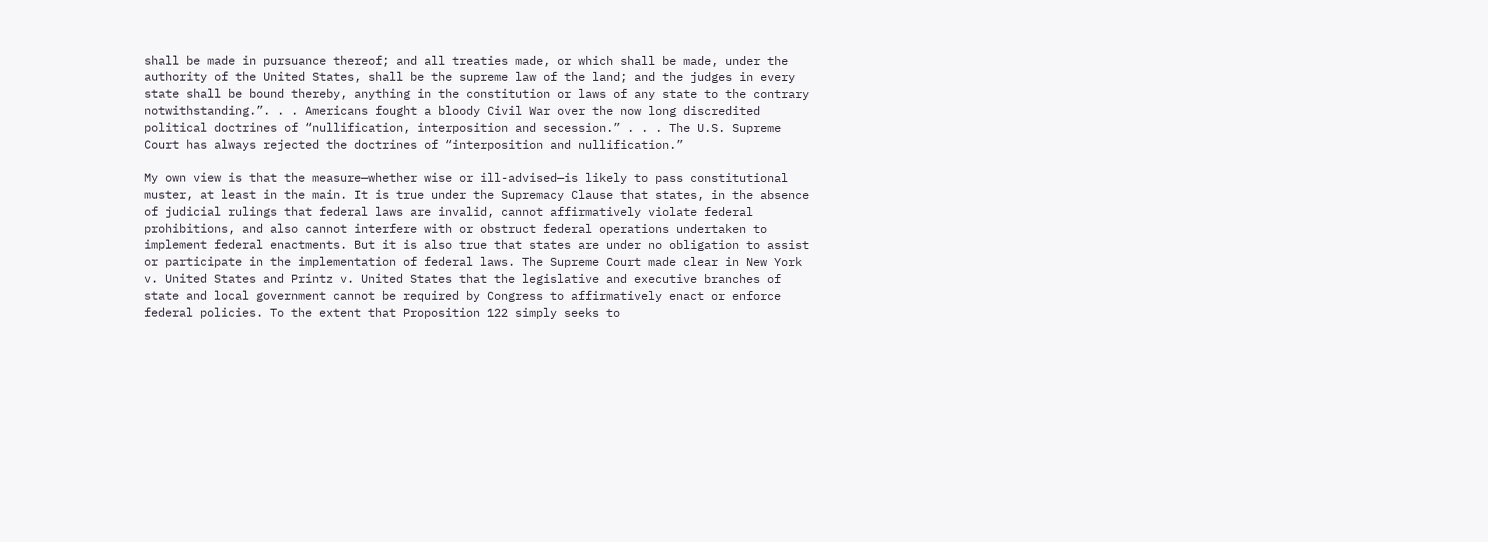shall be made in pursuance thereof; and all treaties made, or which shall be made, under the authority of the United States, shall be the supreme law of the land; and the judges in every state shall be bound thereby, anything in the constitution or laws of any state to the contrary notwithstanding.”. . . Americans fought a bloody Civil War over the now long discredited political doctrines of “nullification, interposition and secession.” . . . The U.S. Supreme Court has always rejected the doctrines of “interposition and nullification.”

My own view is that the measure—whether wise or ill-advised—is likely to pass constitutional muster, at least in the main. It is true under the Supremacy Clause that states, in the absence of judicial rulings that federal laws are invalid, cannot affirmatively violate federal prohibitions, and also cannot interfere with or obstruct federal operations undertaken to implement federal enactments. But it is also true that states are under no obligation to assist or participate in the implementation of federal laws. The Supreme Court made clear in New York v. United States and Printz v. United States that the legislative and executive branches of state and local government cannot be required by Congress to affirmatively enact or enforce federal policies. To the extent that Proposition 122 simply seeks to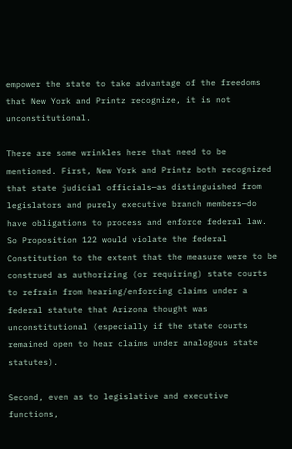empower the state to take advantage of the freedoms that New York and Printz recognize, it is not unconstitutional.

There are some wrinkles here that need to be mentioned. First, New York and Printz both recognized that state judicial officials—as distinguished from legislators and purely executive branch members—do have obligations to process and enforce federal law. So Proposition 122 would violate the federal Constitution to the extent that the measure were to be construed as authorizing (or requiring) state courts to refrain from hearing/enforcing claims under a federal statute that Arizona thought was unconstitutional (especially if the state courts remained open to hear claims under analogous state statutes).

Second, even as to legislative and executive functions,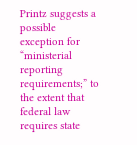Printz suggests a possible exception for “ministerial reporting requirements;” to the extent that federal law requires state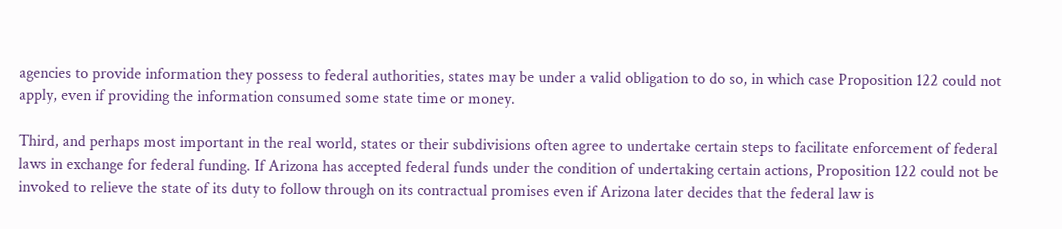agencies to provide information they possess to federal authorities, states may be under a valid obligation to do so, in which case Proposition 122 could not apply, even if providing the information consumed some state time or money.

Third, and perhaps most important in the real world, states or their subdivisions often agree to undertake certain steps to facilitate enforcement of federal laws in exchange for federal funding. If Arizona has accepted federal funds under the condition of undertaking certain actions, Proposition 122 could not be invoked to relieve the state of its duty to follow through on its contractual promises even if Arizona later decides that the federal law is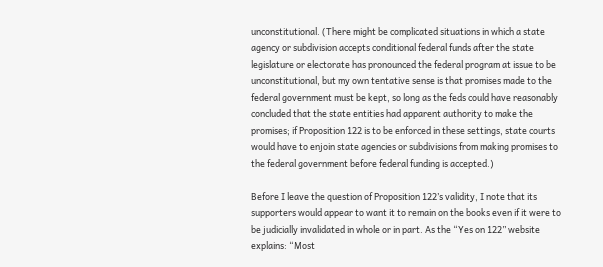unconstitutional. (There might be complicated situations in which a state agency or subdivision accepts conditional federal funds after the state legislature or electorate has pronounced the federal program at issue to be unconstitutional, but my own tentative sense is that promises made to the federal government must be kept, so long as the feds could have reasonably concluded that the state entities had apparent authority to make the promises; if Proposition 122 is to be enforced in these settings, state courts would have to enjoin state agencies or subdivisions from making promises to the federal government before federal funding is accepted.)

Before I leave the question of Proposition 122’s validity, I note that its supporters would appear to want it to remain on the books even if it were to be judicially invalidated in whole or in part. As the “Yes on 122” website explains: “Most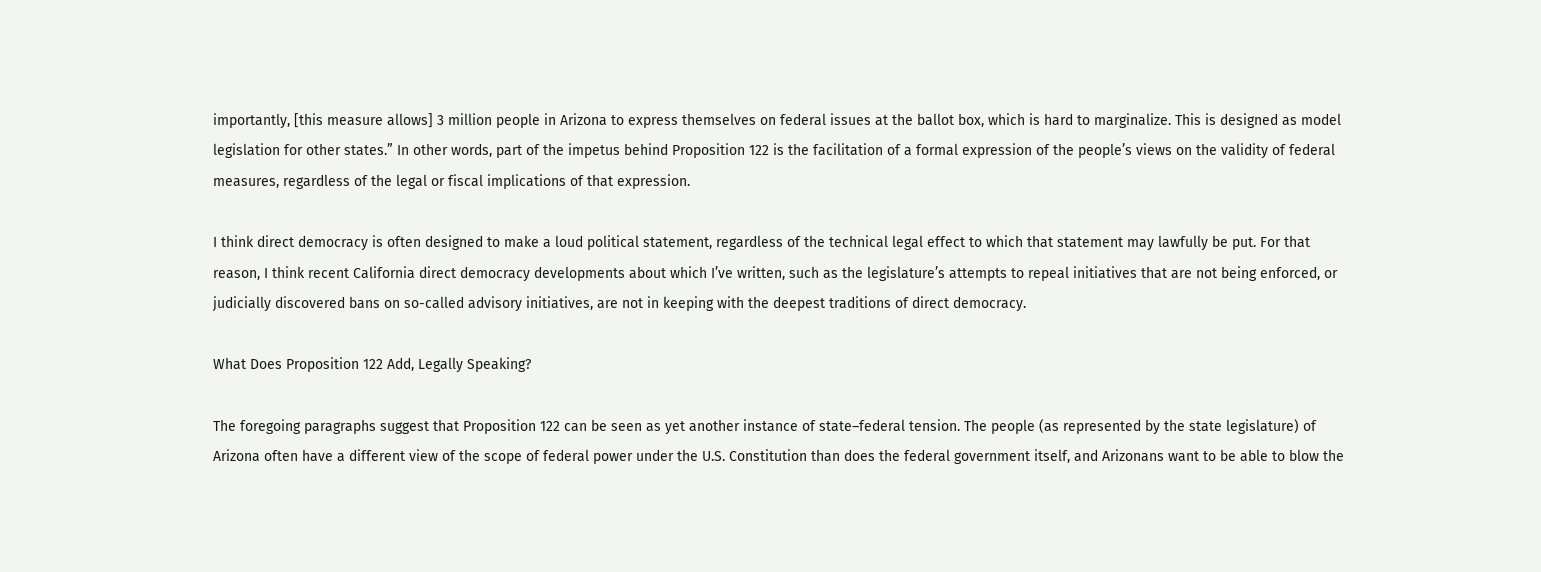importantly, [this measure allows] 3 million people in Arizona to express themselves on federal issues at the ballot box, which is hard to marginalize. This is designed as model legislation for other states.” In other words, part of the impetus behind Proposition 122 is the facilitation of a formal expression of the people’s views on the validity of federal measures, regardless of the legal or fiscal implications of that expression.

I think direct democracy is often designed to make a loud political statement, regardless of the technical legal effect to which that statement may lawfully be put. For that reason, I think recent California direct democracy developments about which I’ve written, such as the legislature’s attempts to repeal initiatives that are not being enforced, or judicially discovered bans on so-called advisory initiatives, are not in keeping with the deepest traditions of direct democracy.

What Does Proposition 122 Add, Legally Speaking?

The foregoing paragraphs suggest that Proposition 122 can be seen as yet another instance of state–federal tension. The people (as represented by the state legislature) of Arizona often have a different view of the scope of federal power under the U.S. Constitution than does the federal government itself, and Arizonans want to be able to blow the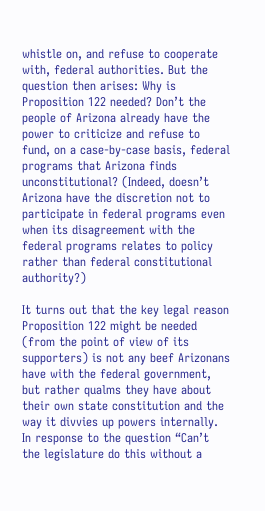whistle on, and refuse to cooperate with, federal authorities. But the question then arises: Why is Proposition 122 needed? Don’t the people of Arizona already have the power to criticize and refuse to fund, on a case-by-case basis, federal programs that Arizona finds unconstitutional? (Indeed, doesn’t Arizona have the discretion not to participate in federal programs even when its disagreement with the federal programs relates to policy rather than federal constitutional authority?)

It turns out that the key legal reason Proposition 122 might be needed (from the point of view of its supporters) is not any beef Arizonans have with the federal government, but rather qualms they have about their own state constitution and the way it divvies up powers internally. In response to the question “Can’t the legislature do this without a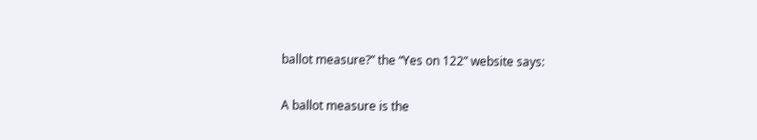ballot measure?” the “Yes on 122” website says:

A ballot measure is the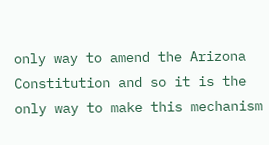only way to amend the Arizona Constitution and so it is the only way to make this mechanism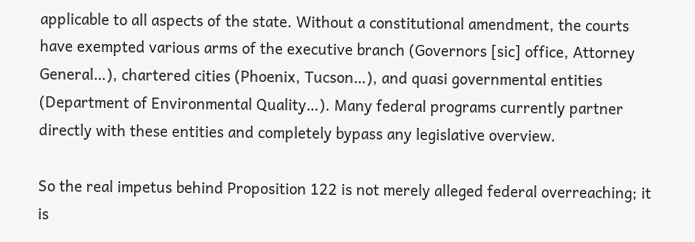applicable to all aspects of the state. Without a constitutional amendment, the courts have exempted various arms of the executive branch (Governors [sic] office, Attorney General…), chartered cities (Phoenix, Tucson…), and quasi governmental entities (Department of Environmental Quality…). Many federal programs currently partner directly with these entities and completely bypass any legislative overview.

So the real impetus behind Proposition 122 is not merely alleged federal overreaching; it is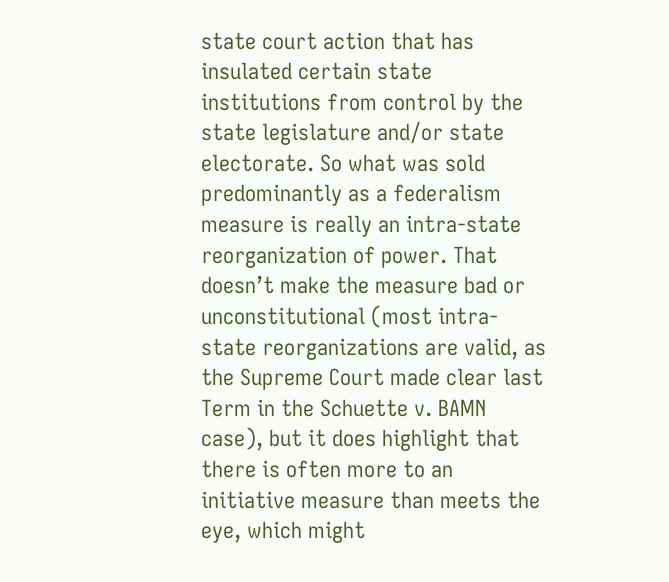state court action that has insulated certain state institutions from control by the state legislature and/or state electorate. So what was sold predominantly as a federalism measure is really an intra-state reorganization of power. That doesn’t make the measure bad or unconstitutional (most intra-state reorganizations are valid, as the Supreme Court made clear last Term in the Schuette v. BAMN case), but it does highlight that there is often more to an initiative measure than meets the eye, which might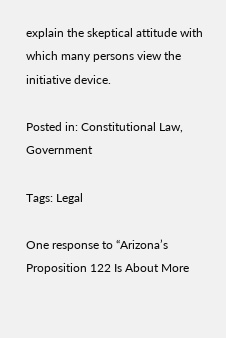explain the skeptical attitude with which many persons view the initiative device.

Posted in: Constitutional Law, Government

Tags: Legal

One response to “Arizona’s Proposition 122 Is About More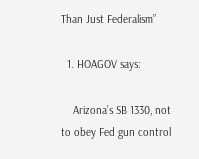Than Just Federalism”

  1. HOAGOV says:

    Arizona’s SB 1330, not to obey Fed gun control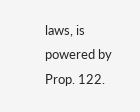laws, is powered by Prop. 122.